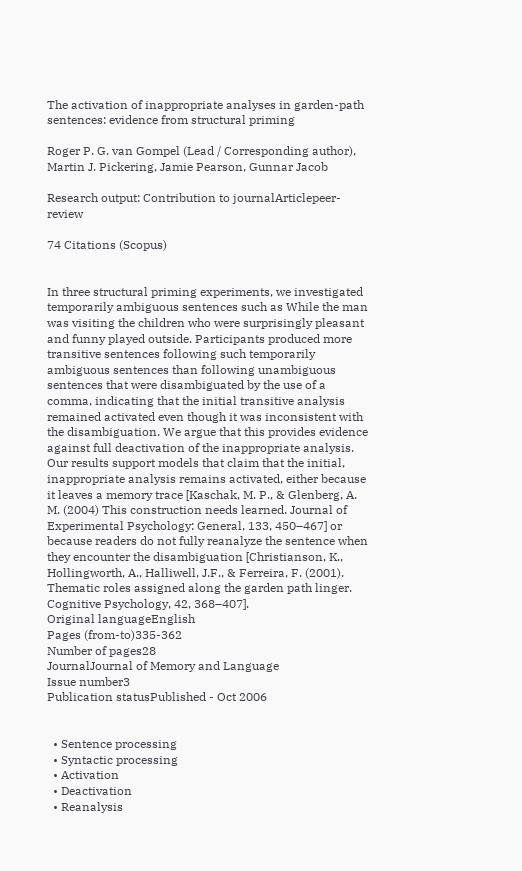The activation of inappropriate analyses in garden-path sentences: evidence from structural priming

Roger P. G. van Gompel (Lead / Corresponding author), Martin J. Pickering, Jamie Pearson, Gunnar Jacob

Research output: Contribution to journalArticlepeer-review

74 Citations (Scopus)


In three structural priming experiments, we investigated temporarily ambiguous sentences such as While the man was visiting the children who were surprisingly pleasant and funny played outside. Participants produced more transitive sentences following such temporarily ambiguous sentences than following unambiguous sentences that were disambiguated by the use of a comma, indicating that the initial transitive analysis remained activated even though it was inconsistent with the disambiguation. We argue that this provides evidence against full deactivation of the inappropriate analysis. Our results support models that claim that the initial, inappropriate analysis remains activated, either because it leaves a memory trace [Kaschak, M. P., & Glenberg, A. M. (2004) This construction needs learned. Journal of Experimental Psychology: General, 133, 450–467] or because readers do not fully reanalyze the sentence when they encounter the disambiguation [Christianson, K., Hollingworth, A., Halliwell, J.F., & Ferreira, F. (2001). Thematic roles assigned along the garden path linger. Cognitive Psychology, 42, 368–407].
Original languageEnglish
Pages (from-to)335-362
Number of pages28
JournalJournal of Memory and Language
Issue number3
Publication statusPublished - Oct 2006


  • Sentence processing
  • Syntactic processing
  • Activation
  • Deactivation
  • Reanalysis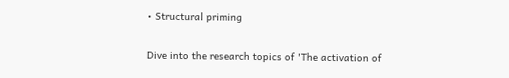• Structural priming


Dive into the research topics of 'The activation of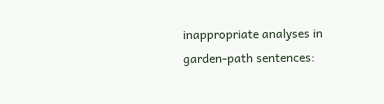inappropriate analyses in garden-path sentences: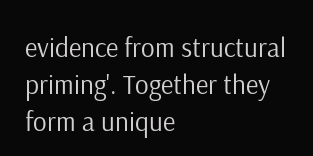evidence from structural priming'. Together they form a unique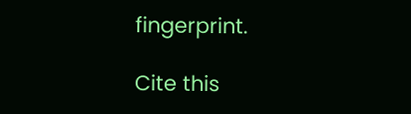fingerprint.

Cite this